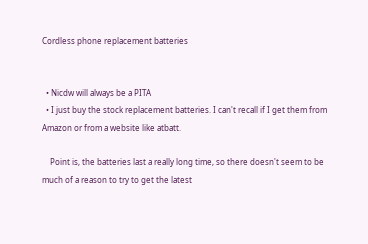Cordless phone replacement batteries


  • Nicdw will always be a PITA
  • I just buy the stock replacement batteries. I can't recall if I get them from Amazon or from a website like atbatt.

    Point is, the batteries last a really long time, so there doesn't seem to be much of a reason to try to get the latest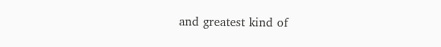and greatest kind of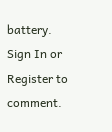battery.
Sign In or Register to comment.